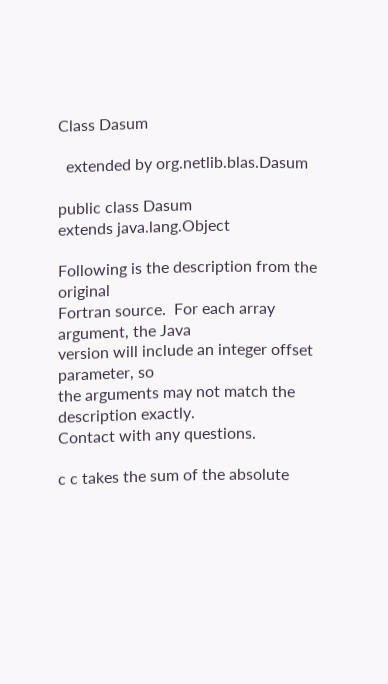Class Dasum

  extended by org.netlib.blas.Dasum

public class Dasum
extends java.lang.Object

Following is the description from the original
Fortran source.  For each array argument, the Java
version will include an integer offset parameter, so
the arguments may not match the description exactly.
Contact with any questions.

c c takes the sum of the absolute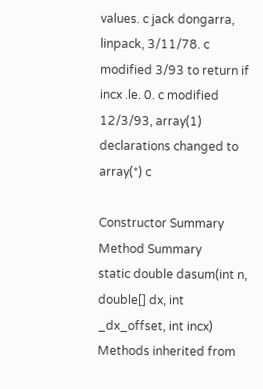values. c jack dongarra, linpack, 3/11/78. c modified 3/93 to return if incx .le. 0. c modified 12/3/93, array(1) declarations changed to array(*) c

Constructor Summary
Method Summary
static double dasum(int n, double[] dx, int _dx_offset, int incx)
Methods inherited from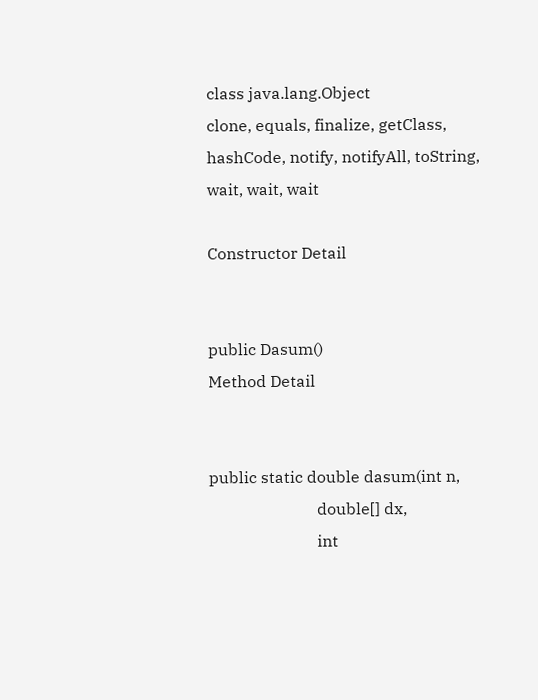class java.lang.Object
clone, equals, finalize, getClass, hashCode, notify, notifyAll, toString, wait, wait, wait

Constructor Detail


public Dasum()
Method Detail


public static double dasum(int n,
                           double[] dx,
                           int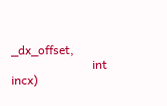_dx_offset,
                           int incx)